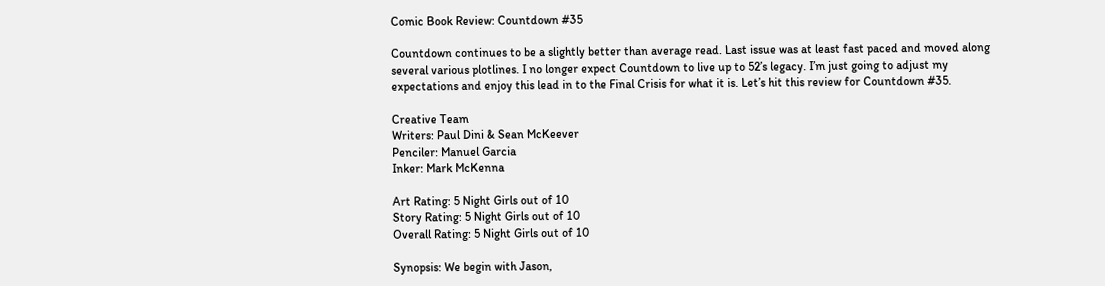Comic Book Review: Countdown #35

Countdown continues to be a slightly better than average read. Last issue was at least fast paced and moved along several various plotlines. I no longer expect Countdown to live up to 52’s legacy. I’m just going to adjust my expectations and enjoy this lead in to the Final Crisis for what it is. Let’s hit this review for Countdown #35.

Creative Team
Writers: Paul Dini & Sean McKeever
Penciler: Manuel Garcia
Inker: Mark McKenna

Art Rating: 5 Night Girls out of 10
Story Rating: 5 Night Girls out of 10
Overall Rating: 5 Night Girls out of 10

Synopsis: We begin with Jason,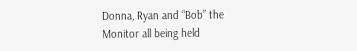Donna, Ryan and “Bob” the Monitor all being held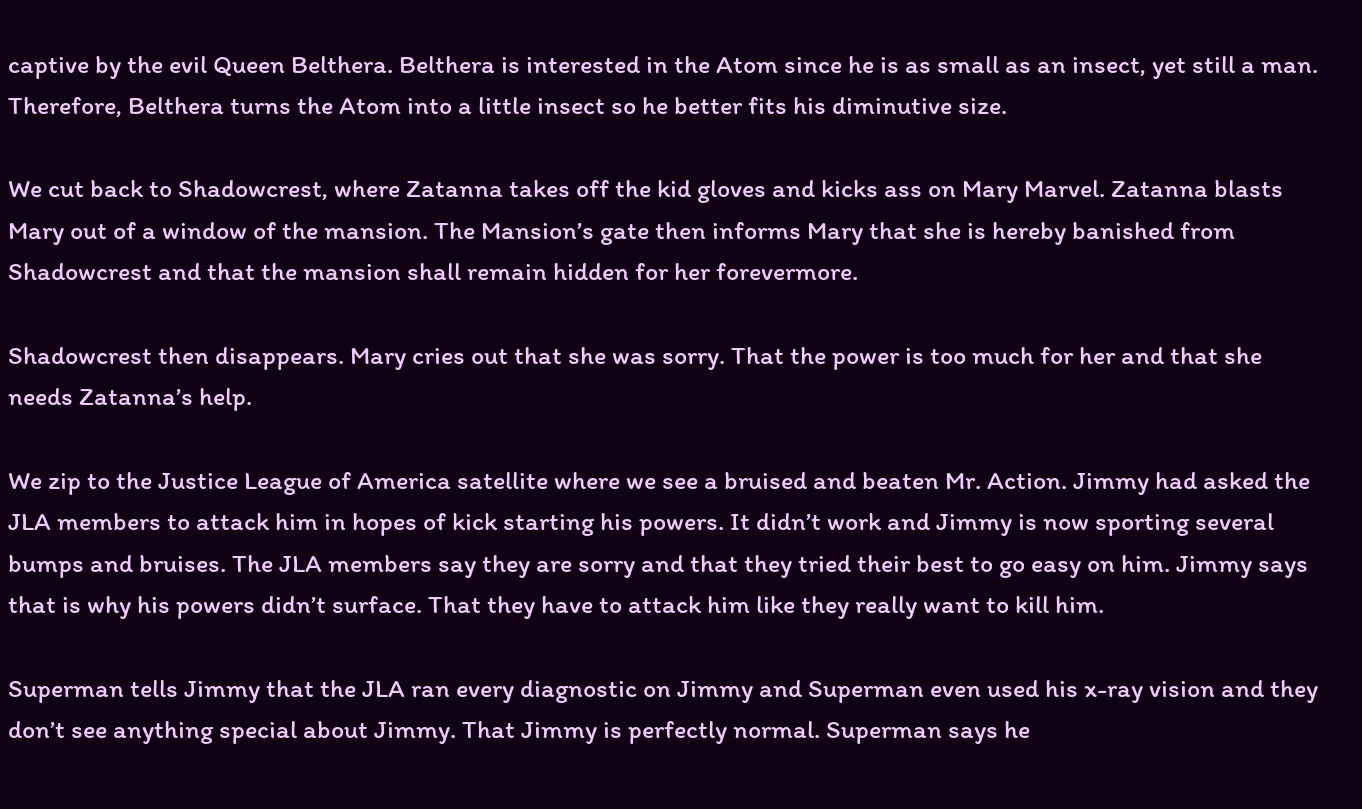captive by the evil Queen Belthera. Belthera is interested in the Atom since he is as small as an insect, yet still a man. Therefore, Belthera turns the Atom into a little insect so he better fits his diminutive size.

We cut back to Shadowcrest, where Zatanna takes off the kid gloves and kicks ass on Mary Marvel. Zatanna blasts Mary out of a window of the mansion. The Mansion’s gate then informs Mary that she is hereby banished from Shadowcrest and that the mansion shall remain hidden for her forevermore.

Shadowcrest then disappears. Mary cries out that she was sorry. That the power is too much for her and that she needs Zatanna’s help.

We zip to the Justice League of America satellite where we see a bruised and beaten Mr. Action. Jimmy had asked the JLA members to attack him in hopes of kick starting his powers. It didn’t work and Jimmy is now sporting several bumps and bruises. The JLA members say they are sorry and that they tried their best to go easy on him. Jimmy says that is why his powers didn’t surface. That they have to attack him like they really want to kill him.

Superman tells Jimmy that the JLA ran every diagnostic on Jimmy and Superman even used his x-ray vision and they don’t see anything special about Jimmy. That Jimmy is perfectly normal. Superman says he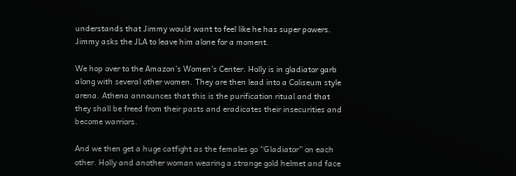understands that Jimmy would want to feel like he has super powers. Jimmy asks the JLA to leave him alone for a moment.

We hop over to the Amazon’s Women’s Center. Holly is in gladiator garb along with several other women. They are then lead into a Coliseum style arena. Athena announces that this is the purification ritual and that they shall be freed from their pasts and eradicates their insecurities and become warriors.

And we then get a huge catfight as the females go “Gladiator” on each other. Holly and another woman wearing a strange gold helmet and face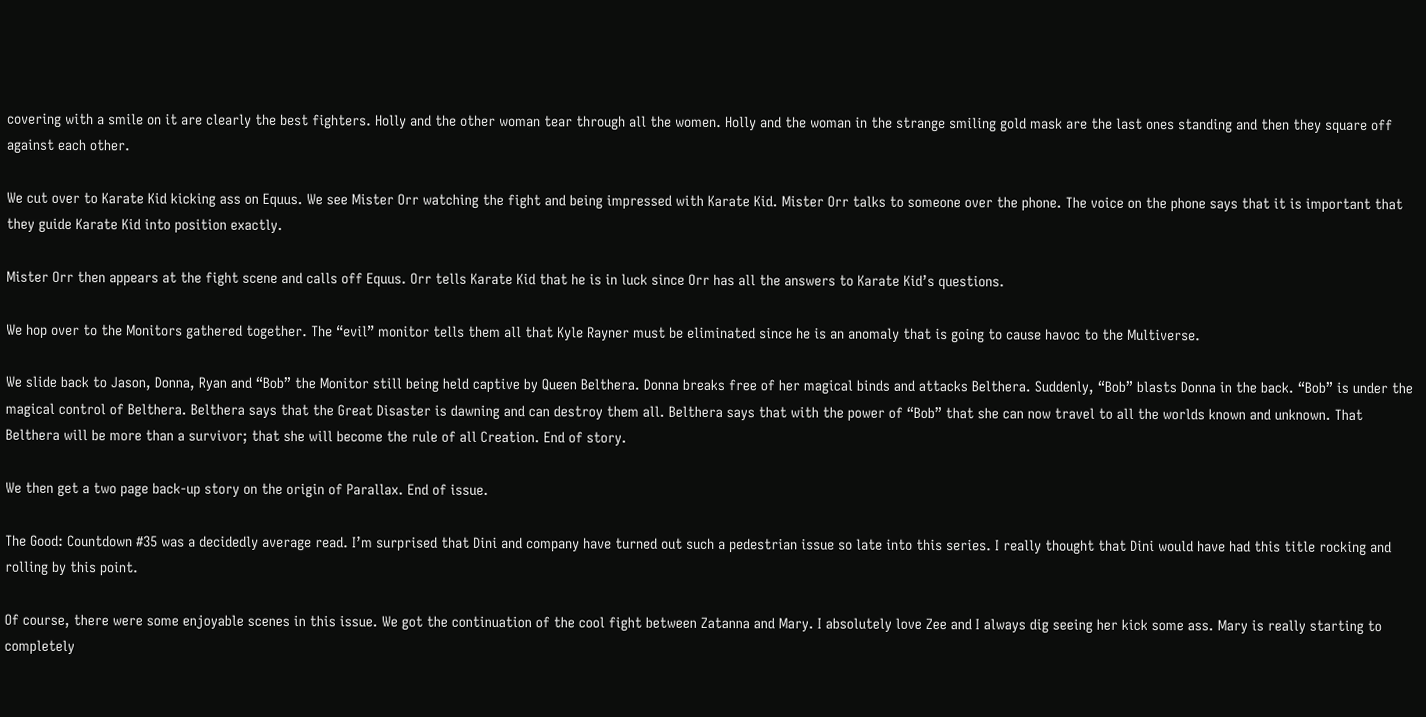covering with a smile on it are clearly the best fighters. Holly and the other woman tear through all the women. Holly and the woman in the strange smiling gold mask are the last ones standing and then they square off against each other.

We cut over to Karate Kid kicking ass on Equus. We see Mister Orr watching the fight and being impressed with Karate Kid. Mister Orr talks to someone over the phone. The voice on the phone says that it is important that they guide Karate Kid into position exactly.

Mister Orr then appears at the fight scene and calls off Equus. Orr tells Karate Kid that he is in luck since Orr has all the answers to Karate Kid’s questions.

We hop over to the Monitors gathered together. The “evil” monitor tells them all that Kyle Rayner must be eliminated since he is an anomaly that is going to cause havoc to the Multiverse.

We slide back to Jason, Donna, Ryan and “Bob” the Monitor still being held captive by Queen Belthera. Donna breaks free of her magical binds and attacks Belthera. Suddenly, “Bob” blasts Donna in the back. “Bob” is under the magical control of Belthera. Belthera says that the Great Disaster is dawning and can destroy them all. Belthera says that with the power of “Bob” that she can now travel to all the worlds known and unknown. That Belthera will be more than a survivor; that she will become the rule of all Creation. End of story.

We then get a two page back-up story on the origin of Parallax. End of issue.

The Good: Countdown #35 was a decidedly average read. I’m surprised that Dini and company have turned out such a pedestrian issue so late into this series. I really thought that Dini would have had this title rocking and rolling by this point.

Of course, there were some enjoyable scenes in this issue. We got the continuation of the cool fight between Zatanna and Mary. I absolutely love Zee and I always dig seeing her kick some ass. Mary is really starting to completely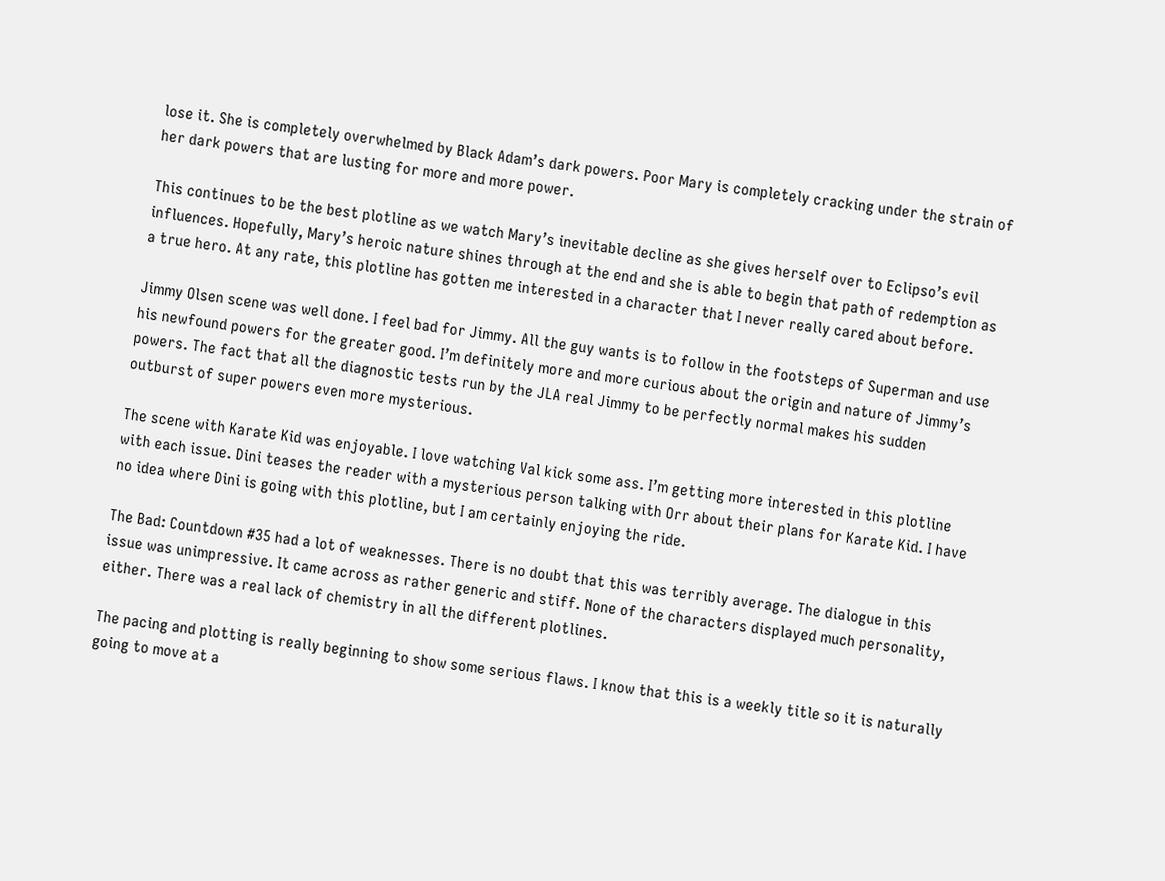lose it. She is completely overwhelmed by Black Adam’s dark powers. Poor Mary is completely cracking under the strain of her dark powers that are lusting for more and more power.

This continues to be the best plotline as we watch Mary’s inevitable decline as she gives herself over to Eclipso’s evil influences. Hopefully, Mary’s heroic nature shines through at the end and she is able to begin that path of redemption as a true hero. At any rate, this plotline has gotten me interested in a character that I never really cared about before.

Jimmy Olsen scene was well done. I feel bad for Jimmy. All the guy wants is to follow in the footsteps of Superman and use his newfound powers for the greater good. I’m definitely more and more curious about the origin and nature of Jimmy’s powers. The fact that all the diagnostic tests run by the JLA real Jimmy to be perfectly normal makes his sudden outburst of super powers even more mysterious.

The scene with Karate Kid was enjoyable. I love watching Val kick some ass. I’m getting more interested in this plotline with each issue. Dini teases the reader with a mysterious person talking with Orr about their plans for Karate Kid. I have no idea where Dini is going with this plotline, but I am certainly enjoying the ride.

The Bad: Countdown #35 had a lot of weaknesses. There is no doubt that this was terribly average. The dialogue in this issue was unimpressive. It came across as rather generic and stiff. None of the characters displayed much personality, either. There was a real lack of chemistry in all the different plotlines.

The pacing and plotting is really beginning to show some serious flaws. I know that this is a weekly title so it is naturally going to move at a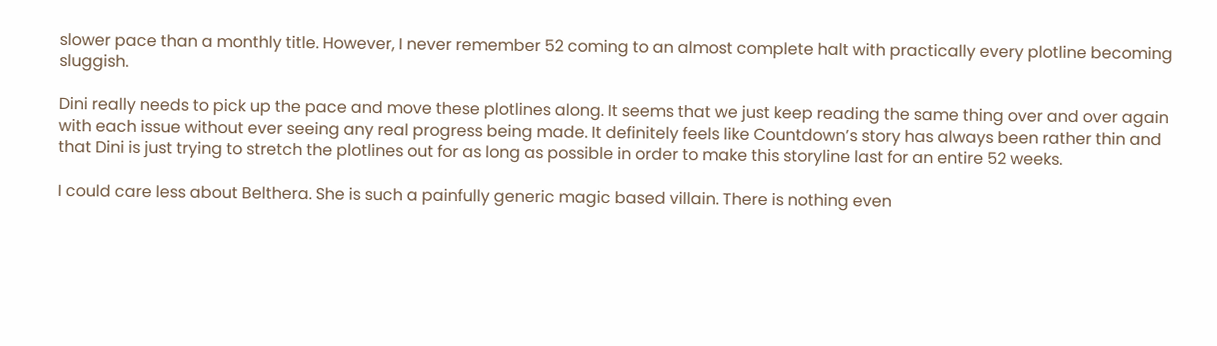slower pace than a monthly title. However, I never remember 52 coming to an almost complete halt with practically every plotline becoming sluggish.

Dini really needs to pick up the pace and move these plotlines along. It seems that we just keep reading the same thing over and over again with each issue without ever seeing any real progress being made. It definitely feels like Countdown’s story has always been rather thin and that Dini is just trying to stretch the plotlines out for as long as possible in order to make this storyline last for an entire 52 weeks.

I could care less about Belthera. She is such a painfully generic magic based villain. There is nothing even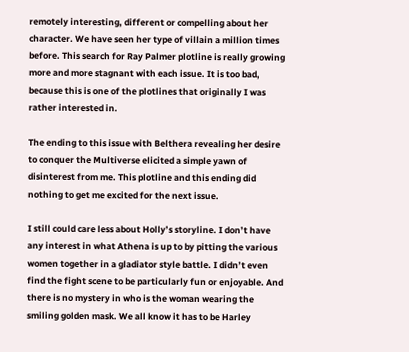remotely interesting, different or compelling about her character. We have seen her type of villain a million times before. This search for Ray Palmer plotline is really growing more and more stagnant with each issue. It is too bad, because this is one of the plotlines that originally I was rather interested in.

The ending to this issue with Belthera revealing her desire to conquer the Multiverse elicited a simple yawn of disinterest from me. This plotline and this ending did nothing to get me excited for the next issue.

I still could care less about Holly’s storyline. I don’t have any interest in what Athena is up to by pitting the various women together in a gladiator style battle. I didn’t even find the fight scene to be particularly fun or enjoyable. And there is no mystery in who is the woman wearing the smiling golden mask. We all know it has to be Harley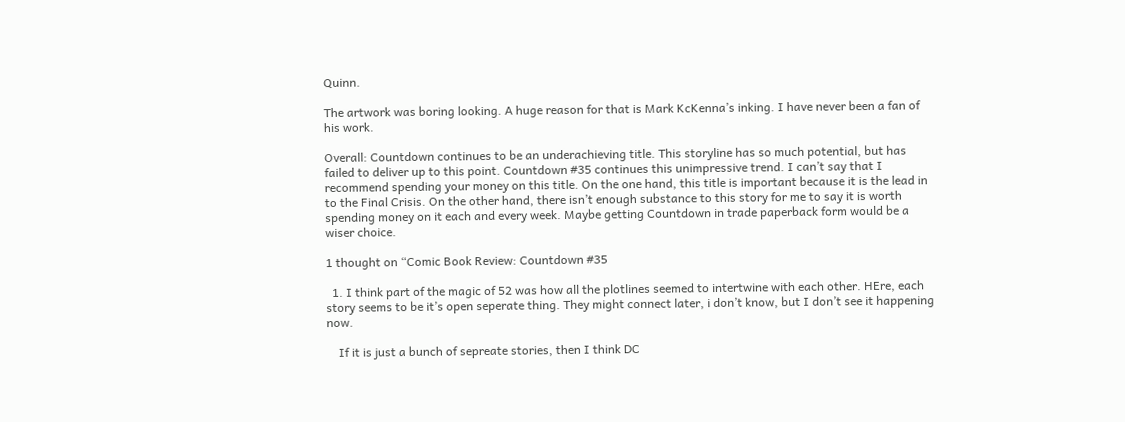Quinn.

The artwork was boring looking. A huge reason for that is Mark KcKenna’s inking. I have never been a fan of his work.

Overall: Countdown continues to be an underachieving title. This storyline has so much potential, but has failed to deliver up to this point. Countdown #35 continues this unimpressive trend. I can’t say that I recommend spending your money on this title. On the one hand, this title is important because it is the lead in to the Final Crisis. On the other hand, there isn’t enough substance to this story for me to say it is worth spending money on it each and every week. Maybe getting Countdown in trade paperback form would be a wiser choice.

1 thought on “Comic Book Review: Countdown #35

  1. I think part of the magic of 52 was how all the plotlines seemed to intertwine with each other. HEre, each story seems to be it’s open seperate thing. They might connect later, i don’t know, but I don’t see it happening now.

    If it is just a bunch of sepreate stories, then I think DC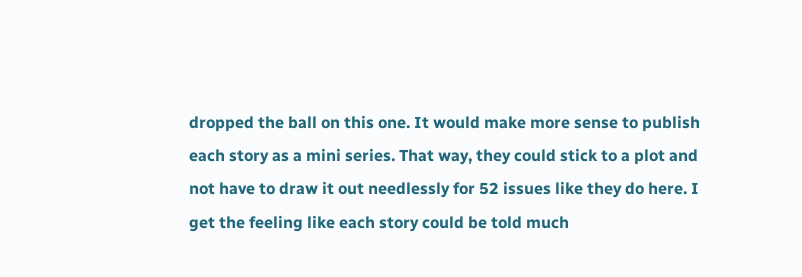dropped the ball on this one. It would make more sense to publish each story as a mini series. That way, they could stick to a plot and not have to draw it out needlessly for 52 issues like they do here. I get the feeling like each story could be told much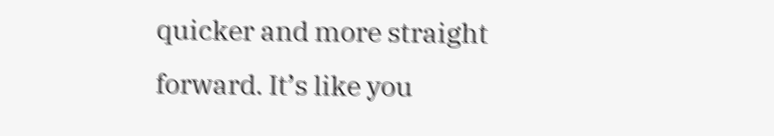quicker and more straight forward. It’s like you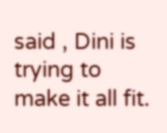said , Dini is trying to make it all fit.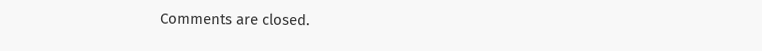Comments are closed.